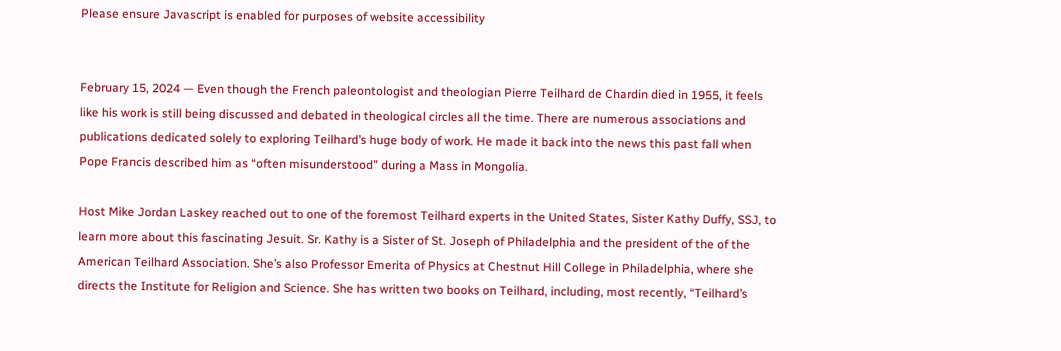Please ensure Javascript is enabled for purposes of website accessibility


February 15, 2024 — Even though the French paleontologist and theologian Pierre Teilhard de Chardin died in 1955, it feels like his work is still being discussed and debated in theological circles all the time. There are numerous associations and publications dedicated solely to exploring Teilhard’s huge body of work. He made it back into the news this past fall when Pope Francis described him as “often misunderstood” during a Mass in Mongolia.

Host Mike Jordan Laskey reached out to one of the foremost Teilhard experts in the United States, Sister Kathy Duffy, SSJ, to learn more about this fascinating Jesuit. Sr. Kathy is a Sister of St. Joseph of Philadelphia and the president of the of the American Teilhard Association. She’s also Professor Emerita of Physics at Chestnut Hill College in Philadelphia, where she directs the Institute for Religion and Science. She has written two books on Teilhard, including, most recently, “Teilhard’s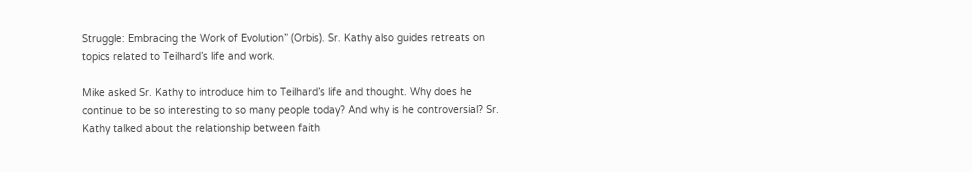Struggle: Embracing the Work of Evolution” (Orbis). Sr. Kathy also guides retreats on topics related to Teilhard’s life and work.

Mike asked Sr. Kathy to introduce him to Teilhard’s life and thought. Why does he continue to be so interesting to so many people today? And why is he controversial? Sr. Kathy talked about the relationship between faith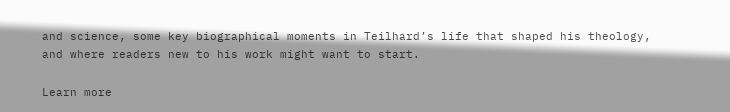and science, some key biographical moments in Teilhard’s life that shaped his theology, and where readers new to his work might want to start.

Learn more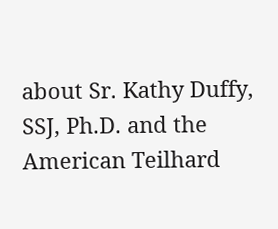about Sr. Kathy Duffy, SSJ, Ph.D. and the American Teilhard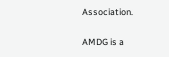Association.

AMDG is a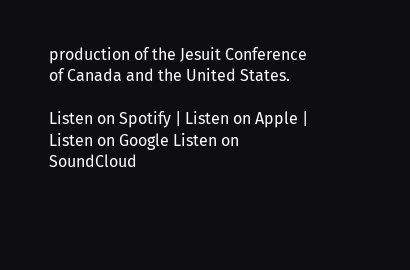production of the Jesuit Conference of Canada and the United States.

Listen on Spotify | Listen on Apple | Listen on Google Listen on SoundCloud